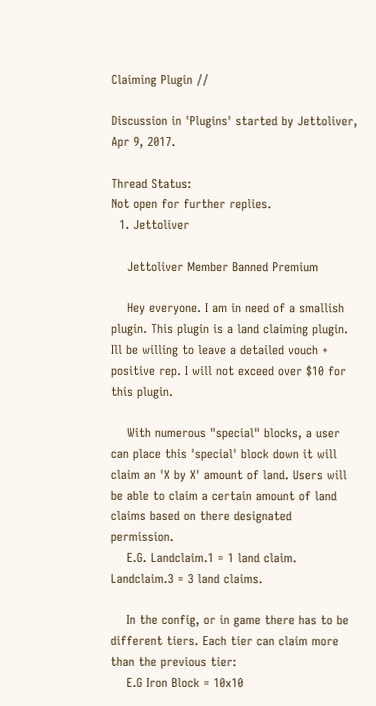Claiming Plugin //

Discussion in 'Plugins' started by Jettoliver, Apr 9, 2017.

Thread Status:
Not open for further replies.
  1. Jettoliver

    Jettoliver Member Banned Premium

    Hey everyone. I am in need of a smallish plugin. This plugin is a land claiming plugin. Ill be willing to leave a detailed vouch + positive rep. I will not exceed over $10 for this plugin.

    With numerous "special" blocks, a user can place this 'special' block down it will claim an 'X by X' amount of land. Users will be able to claim a certain amount of land claims based on there designated permission.
    E.G. Landclaim.1 = 1 land claim. Landclaim.3 = 3 land claims.

    In the config, or in game there has to be different tiers. Each tier can claim more than the previous tier:
    E.G Iron Block = 10x10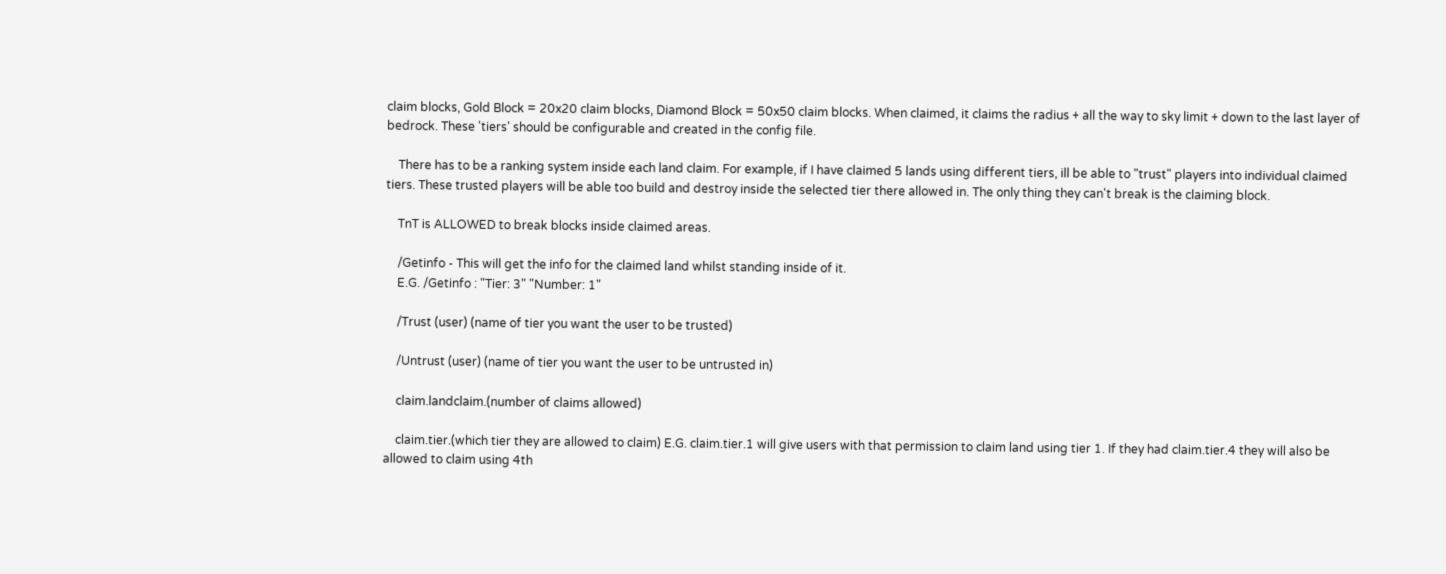claim blocks, Gold Block = 20x20 claim blocks, Diamond Block = 50x50 claim blocks. When claimed, it claims the radius + all the way to sky limit + down to the last layer of bedrock. These 'tiers' should be configurable and created in the config file.

    There has to be a ranking system inside each land claim. For example, if I have claimed 5 lands using different tiers, ill be able to "trust" players into individual claimed tiers. These trusted players will be able too build and destroy inside the selected tier there allowed in. The only thing they can't break is the claiming block.

    TnT is ALLOWED to break blocks inside claimed areas.

    /Getinfo - This will get the info for the claimed land whilst standing inside of it.
    E.G. /Getinfo : "Tier: 3" "Number: 1"

    /Trust (user) (name of tier you want the user to be trusted)

    /Untrust (user) (name of tier you want the user to be untrusted in)

    claim.landclaim.(number of claims allowed)

    claim.tier.(which tier they are allowed to claim) E.G. claim.tier.1 will give users with that permission to claim land using tier 1. If they had claim.tier.4 they will also be allowed to claim using 4th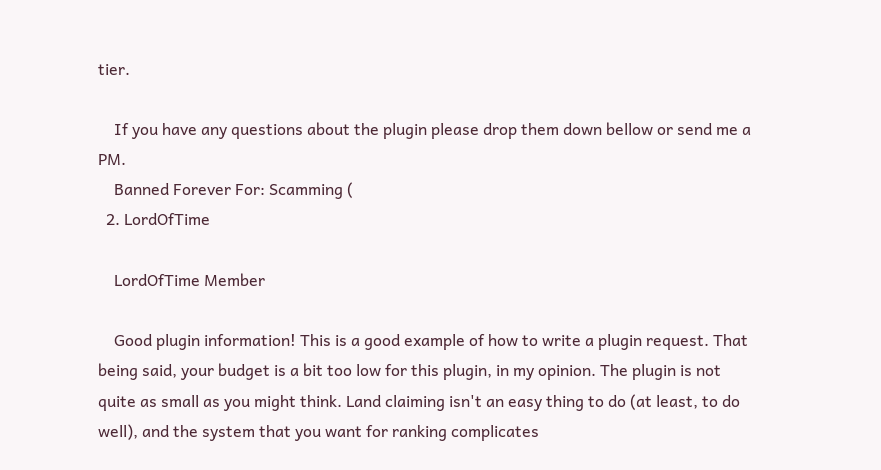tier.

    If you have any questions about the plugin please drop them down bellow or send me a PM.
    Banned Forever For: Scamming (
  2. LordOfTime

    LordOfTime Member

    Good plugin information! This is a good example of how to write a plugin request. That being said, your budget is a bit too low for this plugin, in my opinion. The plugin is not quite as small as you might think. Land claiming isn't an easy thing to do (at least, to do well), and the system that you want for ranking complicates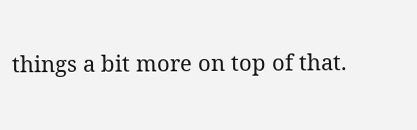things a bit more on top of that.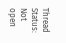Thread Status:
Not open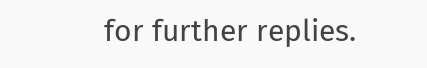for further replies.